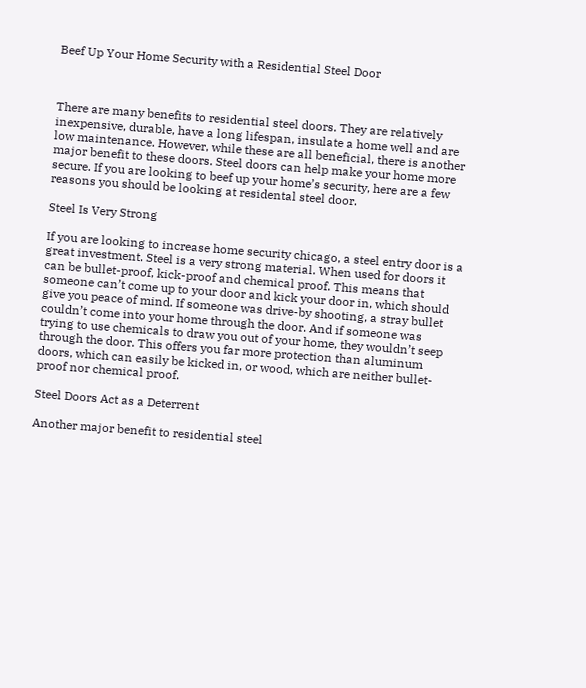Beef Up Your Home Security with a Residential Steel Door



There are many benefits to residential steel doors. They are relatively inexpensive, durable, have a long lifespan, insulate a home well and are low maintenance. However, while these are all beneficial, there is another major benefit to these doors. Steel doors can help make your home more secure. If you are looking to beef up your home’s security, here are a few reasons you should be looking at residental steel door.

Steel Is Very Strong

If you are looking to increase home security chicago, a steel entry door is a great investment. Steel is a very strong material. When used for doors it can be bullet-proof, kick-proof and chemical proof. This means that someone can’t come up to your door and kick your door in, which should give you peace of mind. If someone was drive-by shooting, a stray bullet couldn’t come into your home through the door. And if someone was trying to use chemicals to draw you out of your home, they wouldn’t seep through the door. This offers you far more protection than aluminum doors, which can easily be kicked in, or wood, which are neither bullet-proof nor chemical proof.

Steel Doors Act as a Deterrent

Another major benefit to residential steel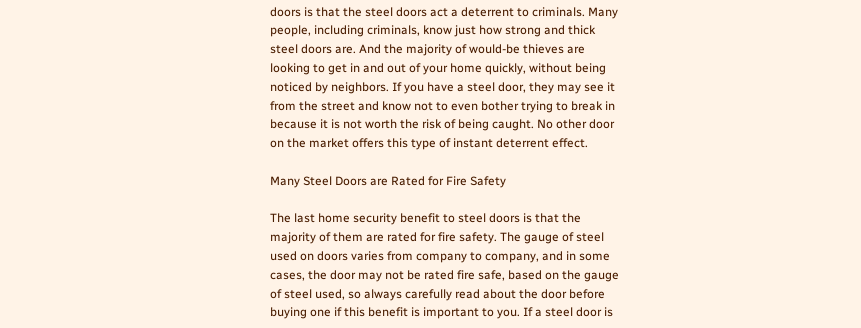doors is that the steel doors act a deterrent to criminals. Many people, including criminals, know just how strong and thick steel doors are. And the majority of would-be thieves are looking to get in and out of your home quickly, without being noticed by neighbors. If you have a steel door, they may see it from the street and know not to even bother trying to break in because it is not worth the risk of being caught. No other door on the market offers this type of instant deterrent effect.

Many Steel Doors are Rated for Fire Safety

The last home security benefit to steel doors is that the majority of them are rated for fire safety. The gauge of steel used on doors varies from company to company, and in some cases, the door may not be rated fire safe, based on the gauge of steel used, so always carefully read about the door before buying one if this benefit is important to you. If a steel door is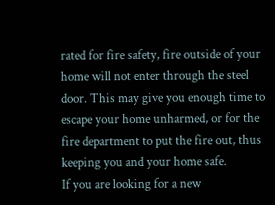rated for fire safety, fire outside of your home will not enter through the steel door. This may give you enough time to escape your home unharmed, or for the fire department to put the fire out, thus keeping you and your home safe.
If you are looking for a new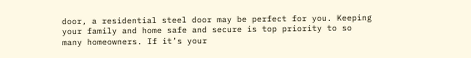door, a residential steel door may be perfect for you. Keeping your family and home safe and secure is top priority to so many homeowners. If it’s your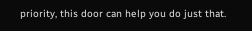priority, this door can help you do just that.